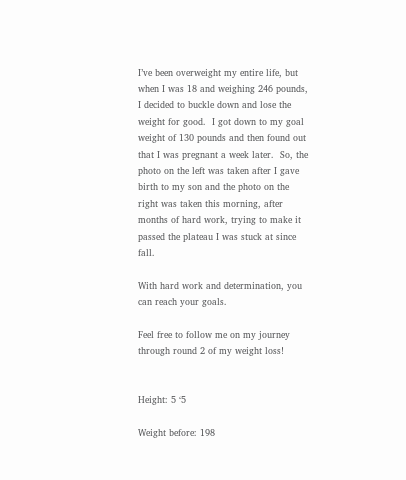I’ve been overweight my entire life, but when I was 18 and weighing 246 pounds, I decided to buckle down and lose the weight for good.  I got down to my goal weight of 130 pounds and then found out that I was pregnant a week later.  So, the photo on the left was taken after I gave birth to my son and the photo on the right was taken this morning, after months of hard work, trying to make it passed the plateau I was stuck at since fall.

With hard work and determination, you can reach your goals.

Feel free to follow me on my journey through round 2 of my weight loss!


Height: 5 ‘5

Weight before: 198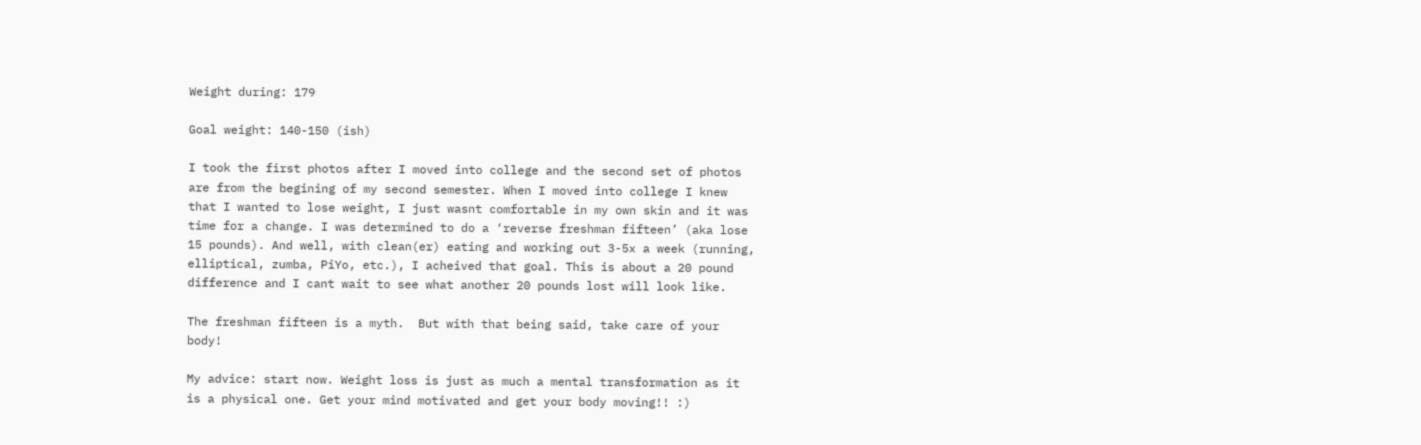Weight during: 179

Goal weight: 140-150 (ish)

I took the first photos after I moved into college and the second set of photos are from the begining of my second semester. When I moved into college I knew that I wanted to lose weight, I just wasnt comfortable in my own skin and it was time for a change. I was determined to do a ‘reverse freshman fifteen’ (aka lose 15 pounds). And well, with clean(er) eating and working out 3-5x a week (running, elliptical, zumba, PiYo, etc.), I acheived that goal. This is about a 20 pound difference and I cant wait to see what another 20 pounds lost will look like.

The freshman fifteen is a myth.  But with that being said, take care of your body!

My advice: start now. Weight loss is just as much a mental transformation as it is a physical one. Get your mind motivated and get your body moving!! :)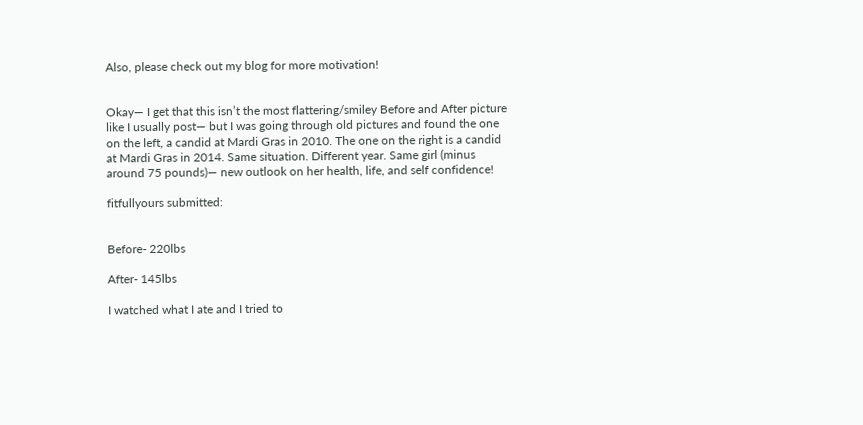Also, please check out my blog for more motivation!


Okay— I get that this isn’t the most flattering/smiley Before and After picture like I usually post— but I was going through old pictures and found the one on the left, a candid at Mardi Gras in 2010. The one on the right is a candid at Mardi Gras in 2014. Same situation. Different year. Same girl (minus around 75 pounds)— new outlook on her health, life, and self confidence!

fitfullyours submitted:


Before- 220lbs

After- 145lbs

I watched what I ate and I tried to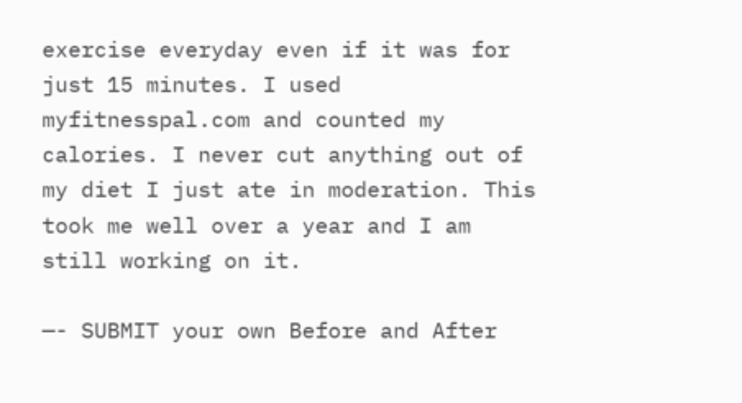exercise everyday even if it was for just 15 minutes. I used myfitnesspal.com and counted my calories. I never cut anything out of my diet I just ate in moderation. This took me well over a year and I am still working on it.

—- SUBMIT your own Before and After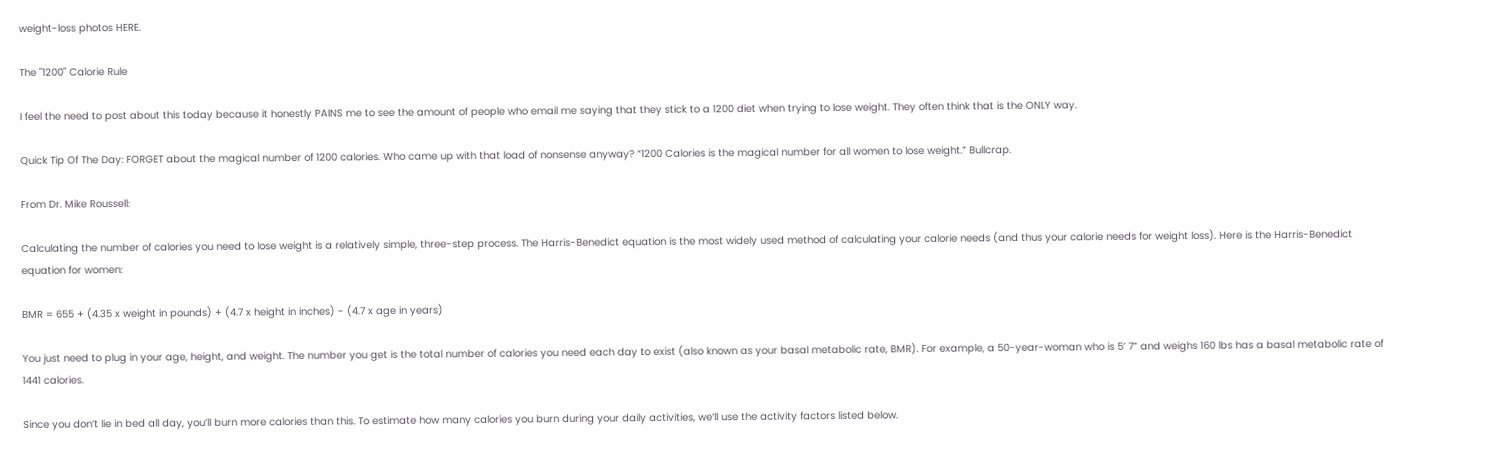weight-loss photos HERE.

The "1200" Calorie Rule

I feel the need to post about this today because it honestly PAINS me to see the amount of people who email me saying that they stick to a 1200 diet when trying to lose weight. They often think that is the ONLY way.

Quick Tip Of The Day: FORGET about the magical number of 1200 calories. Who came up with that load of nonsense anyway? “1200 Calories is the magical number for all women to lose weight.” Bullcrap.

From Dr. Mike Roussell:

Calculating the number of calories you need to lose weight is a relatively simple, three-step process. The Harris-Benedict equation is the most widely used method of calculating your calorie needs (and thus your calorie needs for weight loss). Here is the Harris-Benedict equation for women:

BMR = 655 + (4.35 x weight in pounds) + (4.7 x height in inches) - (4.7 x age in years)

You just need to plug in your age, height, and weight. The number you get is the total number of calories you need each day to exist (also known as your basal metabolic rate, BMR). For example, a 50-year-woman who is 5’ 7” and weighs 160 lbs has a basal metabolic rate of 1441 calories.

Since you don’t lie in bed all day, you’ll burn more calories than this. To estimate how many calories you burn during your daily activities, we’ll use the activity factors listed below.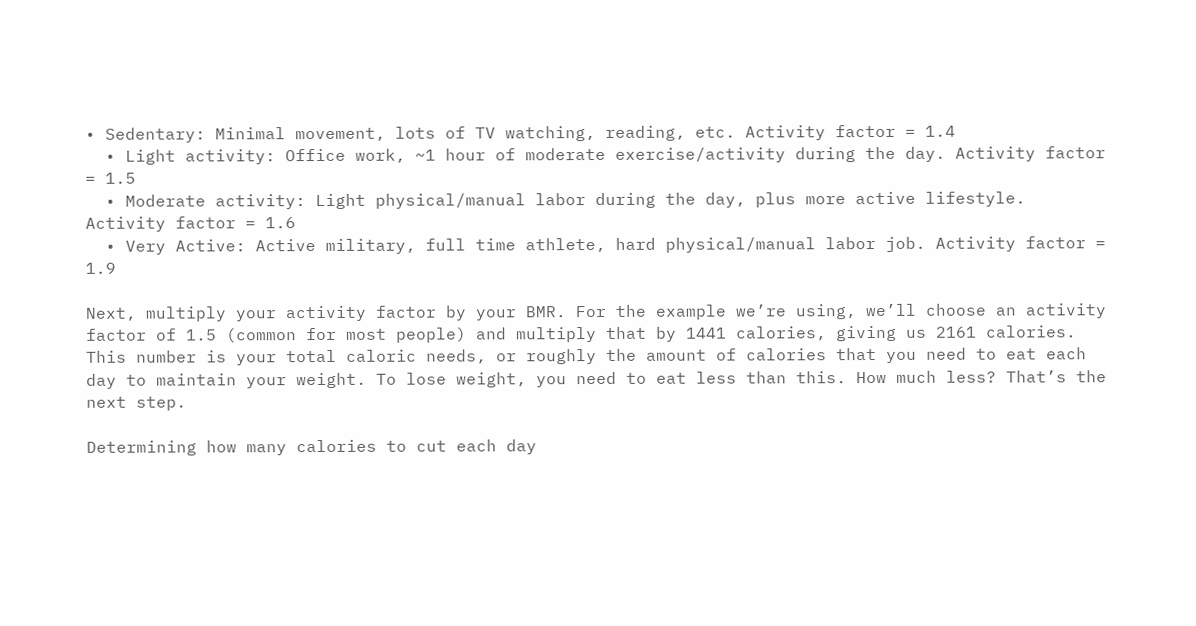• Sedentary: Minimal movement, lots of TV watching, reading, etc. Activity factor = 1.4
  • Light activity: Office work, ~1 hour of moderate exercise/activity during the day. Activity factor = 1.5
  • Moderate activity: Light physical/manual labor during the day, plus more active lifestyle. Activity factor = 1.6
  • Very Active: Active military, full time athlete, hard physical/manual labor job. Activity factor = 1.9

Next, multiply your activity factor by your BMR. For the example we’re using, we’ll choose an activity factor of 1.5 (common for most people) and multiply that by 1441 calories, giving us 2161 calories. This number is your total caloric needs, or roughly the amount of calories that you need to eat each day to maintain your weight. To lose weight, you need to eat less than this. How much less? That’s the next step.

Determining how many calories to cut each day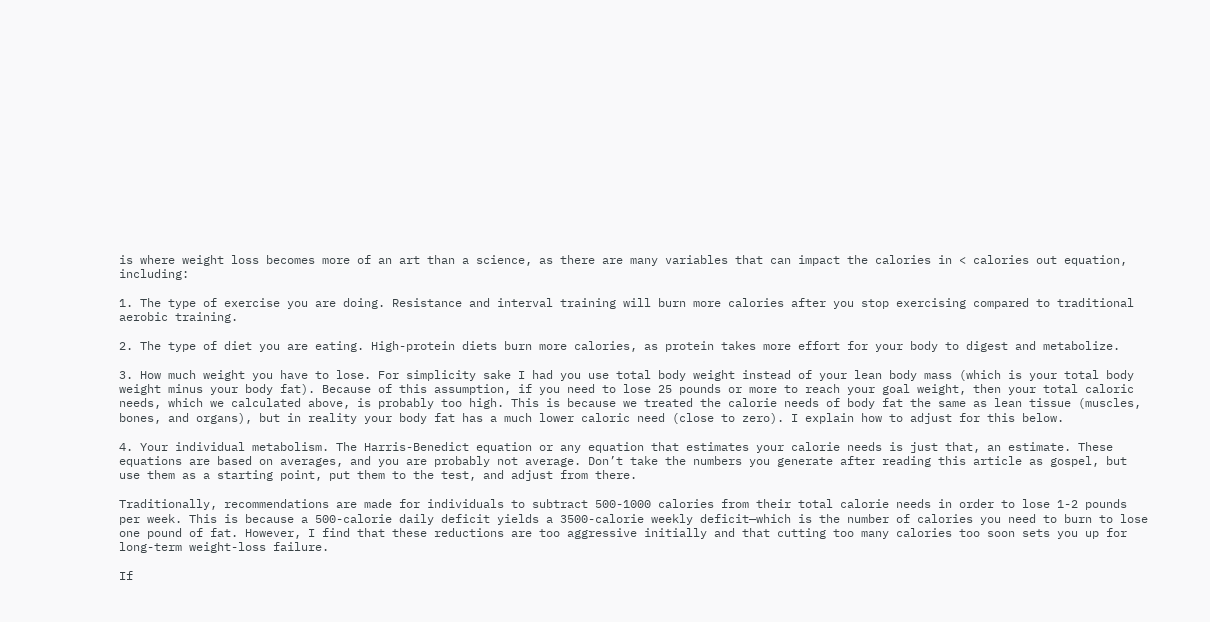is where weight loss becomes more of an art than a science, as there are many variables that can impact the calories in < calories out equation, including:

1. The type of exercise you are doing. Resistance and interval training will burn more calories after you stop exercising compared to traditional aerobic training.

2. The type of diet you are eating. High-protein diets burn more calories, as protein takes more effort for your body to digest and metabolize.

3. How much weight you have to lose. For simplicity sake I had you use total body weight instead of your lean body mass (which is your total body weight minus your body fat). Because of this assumption, if you need to lose 25 pounds or more to reach your goal weight, then your total caloric needs, which we calculated above, is probably too high. This is because we treated the calorie needs of body fat the same as lean tissue (muscles, bones, and organs), but in reality your body fat has a much lower caloric need (close to zero). I explain how to adjust for this below.

4. Your individual metabolism. The Harris-Benedict equation or any equation that estimates your calorie needs is just that, an estimate. These equations are based on averages, and you are probably not average. Don’t take the numbers you generate after reading this article as gospel, but use them as a starting point, put them to the test, and adjust from there.

Traditionally, recommendations are made for individuals to subtract 500-1000 calories from their total calorie needs in order to lose 1-2 pounds per week. This is because a 500-calorie daily deficit yields a 3500-calorie weekly deficit—which is the number of calories you need to burn to lose one pound of fat. However, I find that these reductions are too aggressive initially and that cutting too many calories too soon sets you up for long-term weight-loss failure.

If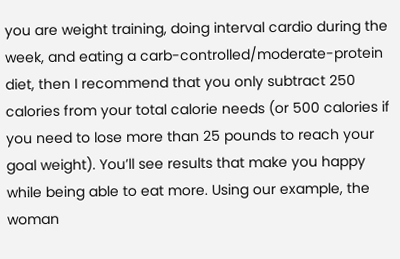you are weight training, doing interval cardio during the week, and eating a carb-controlled/moderate-protein diet, then I recommend that you only subtract 250 calories from your total calorie needs (or 500 calories if you need to lose more than 25 pounds to reach your goal weight). You’ll see results that make you happy while being able to eat more. Using our example, the woman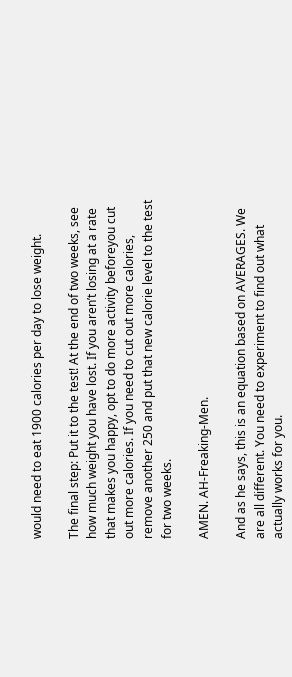would need to eat 1900 calories per day to lose weight.

The final step: Put it to the test! At the end of two weeks, see how much weight you have lost. If you aren’t losing at a rate that makes you happy, opt to do more activity beforeyou cut out more calories. If you need to cut out more calories, remove another 250 and put that new calorie level to the test for two weeks.

AMEN. AH-Freaking-Men.

And as he says, this is an equation based on AVERAGES. We are all different. You need to experiment to find out what actually works for you.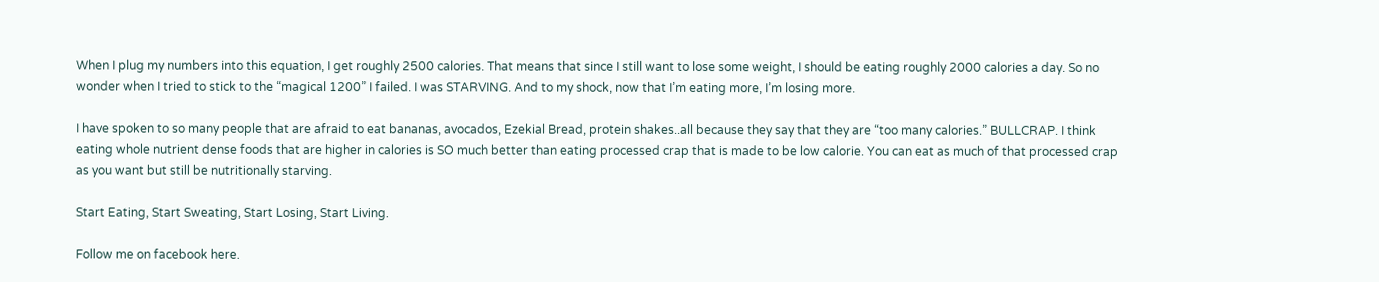When I plug my numbers into this equation, I get roughly 2500 calories. That means that since I still want to lose some weight, I should be eating roughly 2000 calories a day. So no wonder when I tried to stick to the “magical 1200” I failed. I was STARVING. And to my shock, now that I’m eating more, I’m losing more.

I have spoken to so many people that are afraid to eat bananas, avocados, Ezekial Bread, protein shakes..all because they say that they are “too many calories.” BULLCRAP. I think eating whole nutrient dense foods that are higher in calories is SO much better than eating processed crap that is made to be low calorie. You can eat as much of that processed crap as you want but still be nutritionally starving.

Start Eating, Start Sweating, Start Losing, Start Living.

Follow me on facebook here.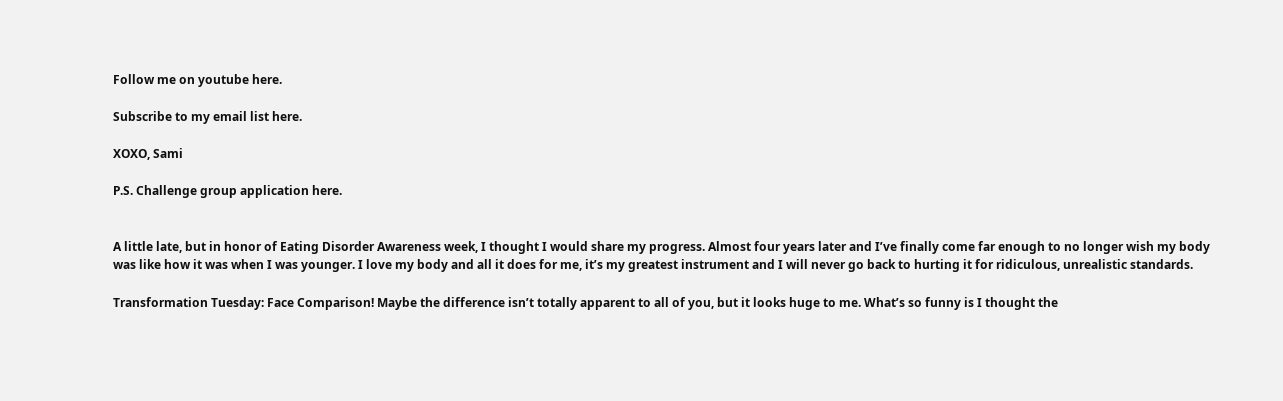Follow me on youtube here.

Subscribe to my email list here.

XOXO, Sami

P.S. Challenge group application here.


A little late, but in honor of Eating Disorder Awareness week, I thought I would share my progress. Almost four years later and I’ve finally come far enough to no longer wish my body was like how it was when I was younger. I love my body and all it does for me, it’s my greatest instrument and I will never go back to hurting it for ridiculous, unrealistic standards.

Transformation Tuesday: Face Comparison! Maybe the difference isn’t totally apparent to all of you, but it looks huge to me. What’s so funny is I thought the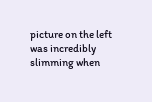picture on the left was incredibly slimming when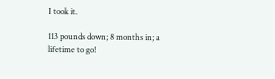I took it.

113 pounds down; 8 months in; a lifetime to go!